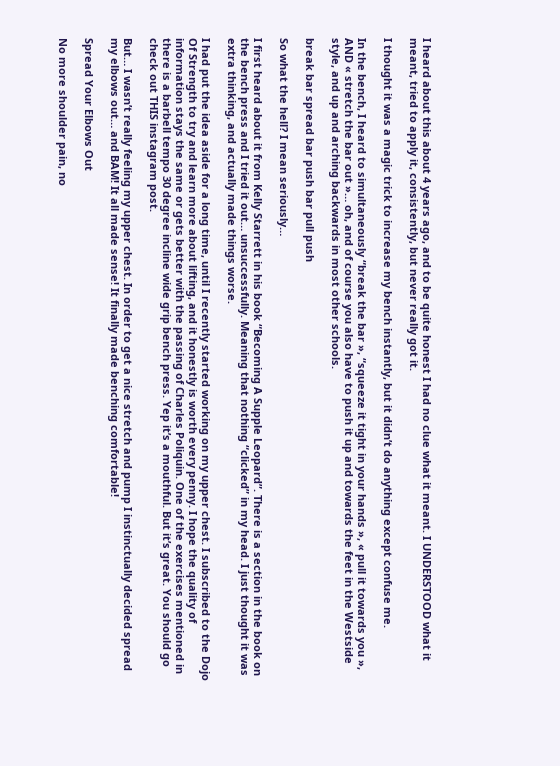I heard about this about 4 years ago, and to be quite honest I had no clue what it meant. I UNDERSTOOD what it meant, tried to apply it, consistently, but never really got it.

I thought it was a magic trick to increase my bench instantly, but it didn’t do anything except confuse me.

In the bench, I heard to simultaneously “break the bar », “squeeze it tight in your hands », « pull it towards you », AND « stretch the bar out »… oh, and of course you also have to push it up and towards the feet in the Westside style, and up and arching backwards in most other schools.

break bar spread bar push bar pull push

So what the hell? I mean seriously…

I first heard about it from Kelly Starrett in his book “Becoming A Supple Leopard”. There is a section in the book on the bench press and I tried it out… unsuccessfully. Meaning that nothing “clicked” in my head. I just thought it was extra thinking, and actually made things worse.

I had put the idea aside for a long time, until I recently started working on my upper chest. I subscribed to the Dojo Of Strength to try and learn more about lifting, and it honestly is worth every penny. I hope the quality of information stays the same or gets better with the passing of Charles Poliquin. One of the exercises mentioned in there is a barbell tempo 30 degree incline wide grip bench press. Yep it’s a mouthful. But it’s great. You should go check out THIS instagram post.

But… I wasn’t really feeling my upper chest. In order to get a nice stretch and pump I instinctually decided spread my elbows out… and BAM! It all made sense! It finally made benching comfortable!

Spread Your Elbows Out

No more shoulder pain, no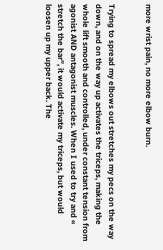more wrist pain, no more elbow burn.


Trying to spread my elbows out stretches my pecs on the way down, and on the way up activates the triceps, making the whole lift smooth and controlled, under constant tension from agonist AND antagonist muscles. When I used to try and « stretch the bar”, it would activate my triceps, but would loosen up my upper back. The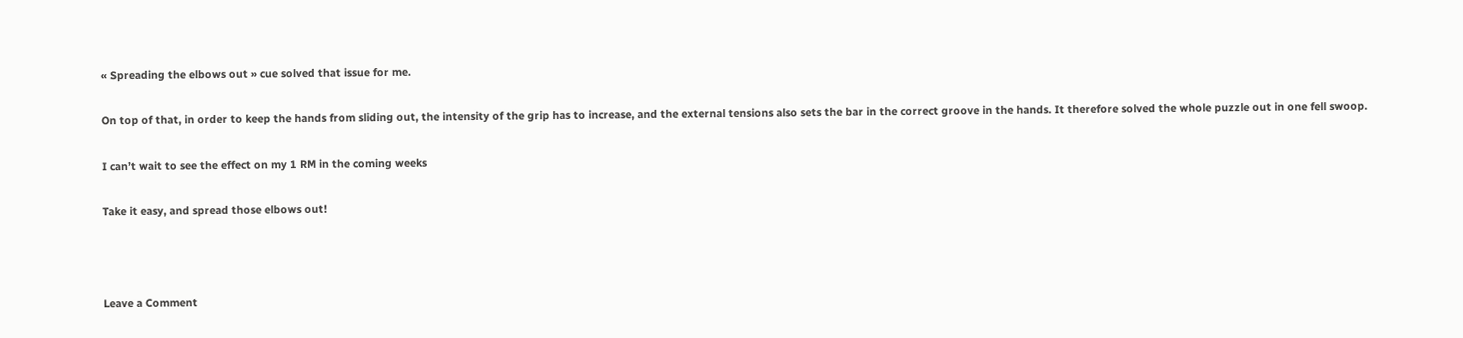« Spreading the elbows out » cue solved that issue for me.

On top of that, in order to keep the hands from sliding out, the intensity of the grip has to increase, and the external tensions also sets the bar in the correct groove in the hands. It therefore solved the whole puzzle out in one fell swoop.

I can’t wait to see the effect on my 1 RM in the coming weeks

Take it easy, and spread those elbows out!



Leave a Comment